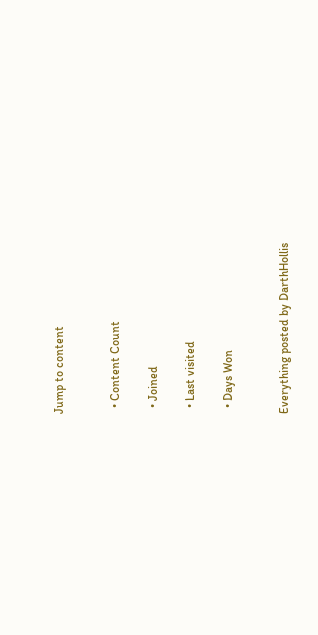Jump to content


  • Content Count

  • Joined

  • Last visited

  • Days Won


Everything posted by DarthHollis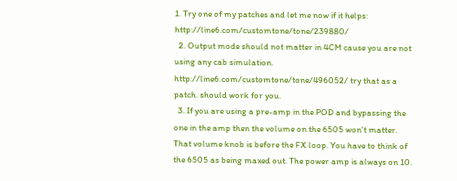1. Try one of my patches and let me now if it helps: http://line6.com/customtone/tone/239880/
  2. Output mode should not matter in 4CM cause you are not using any cab simulation. http://line6.com/customtone/tone/496052/ try that as a patch. should work for you.
  3. If you are using a pre-amp in the POD and bypassing the one in the amp then the volume on the 6505 won't matter. That volume knob is before the FX loop. You have to think of the 6505 as being maxed out. The power amp is always on 10.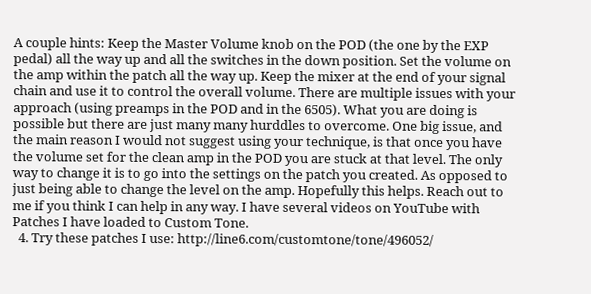A couple hints: Keep the Master Volume knob on the POD (the one by the EXP pedal) all the way up and all the switches in the down position. Set the volume on the amp within the patch all the way up. Keep the mixer at the end of your signal chain and use it to control the overall volume. There are multiple issues with your approach (using preamps in the POD and in the 6505). What you are doing is possible but there are just many many hurddles to overcome. One big issue, and the main reason I would not suggest using your technique, is that once you have the volume set for the clean amp in the POD you are stuck at that level. The only way to change it is to go into the settings on the patch you created. As opposed to just being able to change the level on the amp. Hopefully this helps. Reach out to me if you think I can help in any way. I have several videos on YouTube with Patches I have loaded to Custom Tone.
  4. Try these patches I use: http://line6.com/customtone/tone/496052/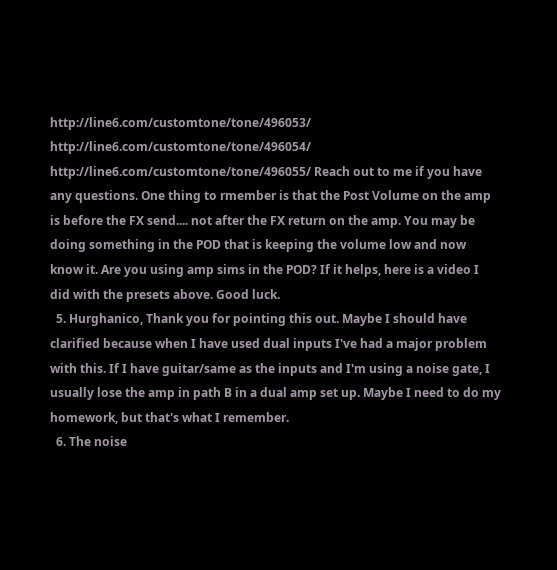http://line6.com/customtone/tone/496053/ http://line6.com/customtone/tone/496054/ http://line6.com/customtone/tone/496055/ Reach out to me if you have any questions. One thing to rmember is that the Post Volume on the amp is before the FX send.... not after the FX return on the amp. You may be doing something in the POD that is keeping the volume low and now know it. Are you using amp sims in the POD? If it helps, here is a video I did with the presets above. Good luck.
  5. Hurghanico, Thank you for pointing this out. Maybe I should have clarified because when I have used dual inputs I've had a major problem with this. If I have guitar/same as the inputs and I'm using a noise gate, I usually lose the amp in path B in a dual amp set up. Maybe I need to do my homework, but that's what I remember.
  6. The noise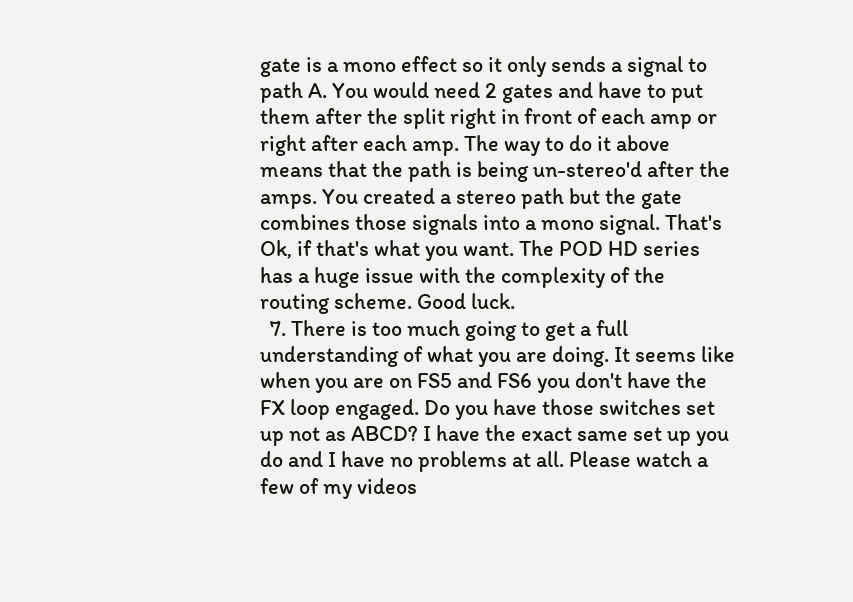gate is a mono effect so it only sends a signal to path A. You would need 2 gates and have to put them after the split right in front of each amp or right after each amp. The way to do it above means that the path is being un-stereo'd after the amps. You created a stereo path but the gate combines those signals into a mono signal. That's Ok, if that's what you want. The POD HD series has a huge issue with the complexity of the routing scheme. Good luck.
  7. There is too much going to get a full understanding of what you are doing. It seems like when you are on FS5 and FS6 you don't have the FX loop engaged. Do you have those switches set up not as ABCD? I have the exact same set up you do and I have no problems at all. Please watch a few of my videos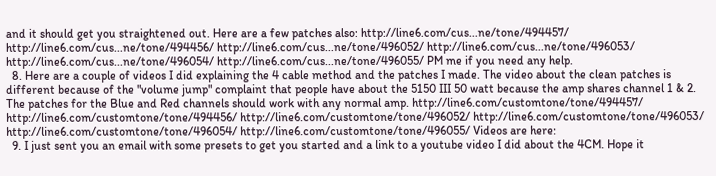and it should get you straightened out. Here are a few patches also: http://line6.com/cus...ne/tone/494457/ http://line6.com/cus...ne/tone/494456/ http://line6.com/cus...ne/tone/496052/ http://line6.com/cus...ne/tone/496053/ http://line6.com/cus...ne/tone/496054/ http://line6.com/cus...ne/tone/496055/ PM me if you need any help.
  8. Here are a couple of videos I did explaining the 4 cable method and the patches I made. The video about the clean patches is different because of the "volume jump" complaint that people have about the 5150 III 50 watt because the amp shares channel 1 & 2. The patches for the Blue and Red channels should work with any normal amp. http://line6.com/customtone/tone/494457/ http://line6.com/customtone/tone/494456/ http://line6.com/customtone/tone/496052/ http://line6.com/customtone/tone/496053/ http://line6.com/customtone/tone/496054/ http://line6.com/customtone/tone/496055/ Videos are here:
  9. I just sent you an email with some presets to get you started and a link to a youtube video I did about the 4CM. Hope it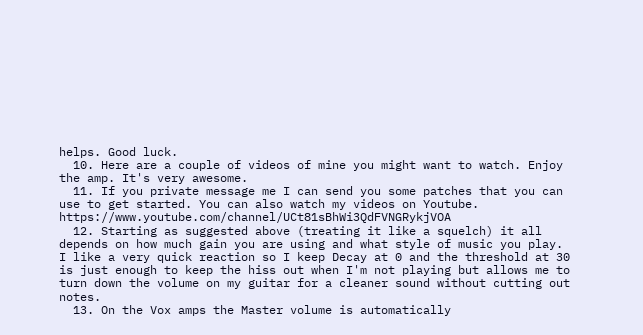helps. Good luck.
  10. Here are a couple of videos of mine you might want to watch. Enjoy the amp. It's very awesome.
  11. If you private message me I can send you some patches that you can use to get started. You can also watch my videos on Youtube. https://www.youtube.com/channel/UCt81sBhWi3QdFVNGRykjVOA
  12. Starting as suggested above (treating it like a squelch) it all depends on how much gain you are using and what style of music you play. I like a very quick reaction so I keep Decay at 0 and the threshold at 30 is just enough to keep the hiss out when I'm not playing but allows me to turn down the volume on my guitar for a cleaner sound without cutting out notes.
  13. On the Vox amps the Master volume is automatically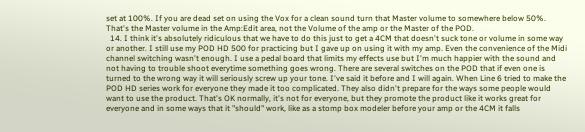set at 100%. If you are dead set on using the Vox for a clean sound turn that Master volume to somewhere below 50%. That's the Master volume in the Amp:Edit area, not the Volume of the amp or the Master of the POD.
  14. I think it's absolutely ridiculous that we have to do this just to get a 4CM that doesn't suck tone or volume in some way or another. I still use my POD HD 500 for practicing but I gave up on using it with my amp. Even the convenience of the Midi channel switching wasn't enough. I use a pedal board that limits my effects use but I'm much happier with the sound and not having to trouble shoot everytime something goes wrong. There are several switches on the POD that if even one is turned to the wrong way it will seriously screw up your tone. I've said it before and I will again. When Line 6 tried to make the POD HD series work for everyone they made it too complicated. They also didn't prepare for the ways some people would want to use the product. That's OK normally, it's not for everyone, but they promote the product like it works great for everyone and in some ways that it "should" work, like as a stomp box modeler before your amp or the 4CM it falls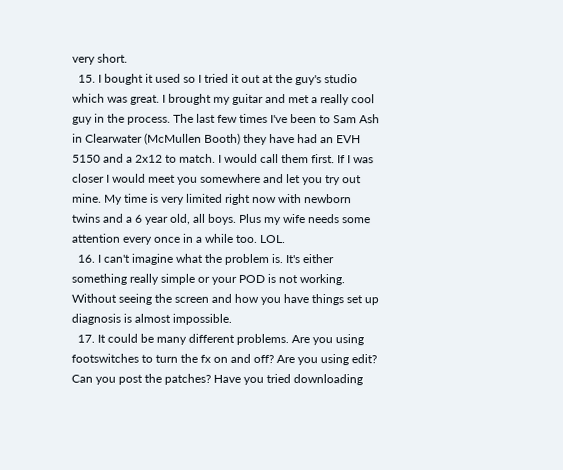very short.
  15. I bought it used so I tried it out at the guy's studio which was great. I brought my guitar and met a really cool guy in the process. The last few times I've been to Sam Ash in Clearwater (McMullen Booth) they have had an EVH 5150 and a 2x12 to match. I would call them first. If I was closer I would meet you somewhere and let you try out mine. My time is very limited right now with newborn twins and a 6 year old, all boys. Plus my wife needs some attention every once in a while too. LOL.
  16. I can't imagine what the problem is. It's either something really simple or your POD is not working. Without seeing the screen and how you have things set up diagnosis is almost impossible.
  17. It could be many different problems. Are you using footswitches to turn the fx on and off? Are you using edit? Can you post the patches? Have you tried downloading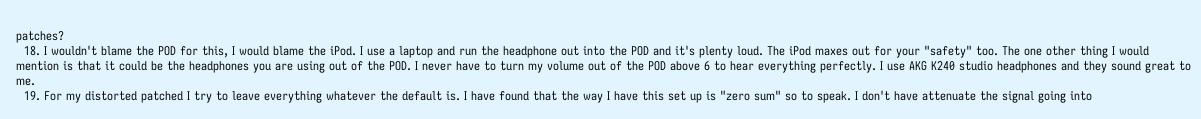patches?
  18. I wouldn't blame the POD for this, I would blame the iPod. I use a laptop and run the headphone out into the POD and it's plenty loud. The iPod maxes out for your "safety" too. The one other thing I would mention is that it could be the headphones you are using out of the POD. I never have to turn my volume out of the POD above 6 to hear everything perfectly. I use AKG K240 studio headphones and they sound great to me.
  19. For my distorted patched I try to leave everything whatever the default is. I have found that the way I have this set up is "zero sum" so to speak. I don't have attenuate the signal going into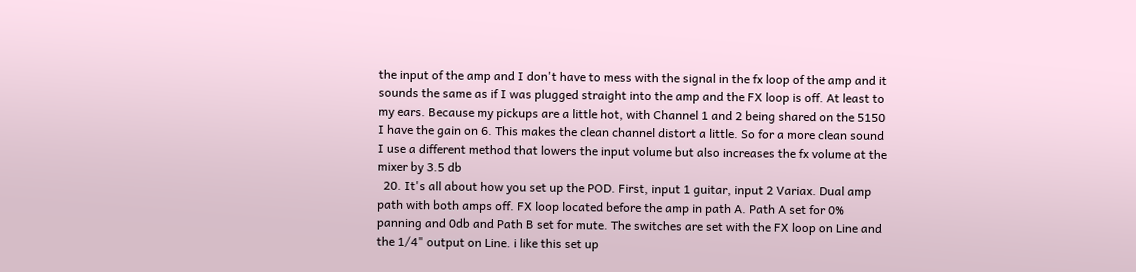the input of the amp and I don't have to mess with the signal in the fx loop of the amp and it sounds the same as if I was plugged straight into the amp and the FX loop is off. At least to my ears. Because my pickups are a little hot, with Channel 1 and 2 being shared on the 5150 I have the gain on 6. This makes the clean channel distort a little. So for a more clean sound I use a different method that lowers the input volume but also increases the fx volume at the mixer by 3.5 db
  20. It's all about how you set up the POD. First, input 1 guitar, input 2 Variax. Dual amp path with both amps off. FX loop located before the amp in path A. Path A set for 0% panning and 0db and Path B set for mute. The switches are set with the FX loop on Line and the 1/4" output on Line. i like this set up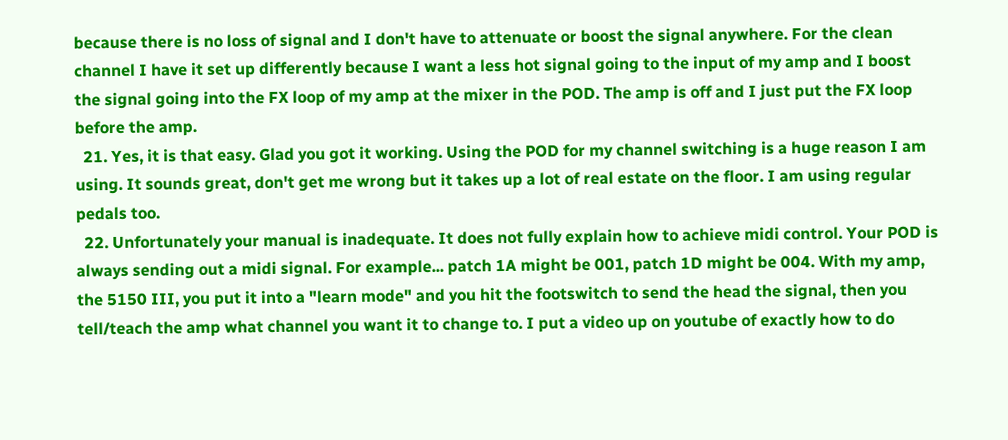because there is no loss of signal and I don't have to attenuate or boost the signal anywhere. For the clean channel I have it set up differently because I want a less hot signal going to the input of my amp and I boost the signal going into the FX loop of my amp at the mixer in the POD. The amp is off and I just put the FX loop before the amp.
  21. Yes, it is that easy. Glad you got it working. Using the POD for my channel switching is a huge reason I am using. It sounds great, don't get me wrong but it takes up a lot of real estate on the floor. I am using regular pedals too.
  22. Unfortunately your manual is inadequate. It does not fully explain how to achieve midi control. Your POD is always sending out a midi signal. For example... patch 1A might be 001, patch 1D might be 004. With my amp, the 5150 III, you put it into a "learn mode" and you hit the footswitch to send the head the signal, then you tell/teach the amp what channel you want it to change to. I put a video up on youtube of exactly how to do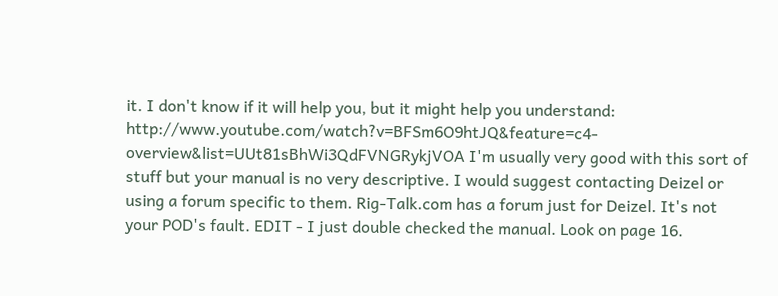it. I don't know if it will help you, but it might help you understand: http://www.youtube.com/watch?v=BFSm6O9htJQ&feature=c4-overview&list=UUt81sBhWi3QdFVNGRykjVOA I'm usually very good with this sort of stuff but your manual is no very descriptive. I would suggest contacting Deizel or using a forum specific to them. Rig-Talk.com has a forum just for Deizel. It's not your POD's fault. EDIT - I just double checked the manual. Look on page 16.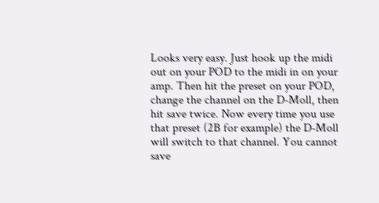Looks very easy. Just hook up the midi out on your POD to the midi in on your amp. Then hit the preset on your POD, change the channel on the D-Moll, then hit save twice. Now every time you use that preset (2B for example) the D-Moll will switch to that channel. You cannot save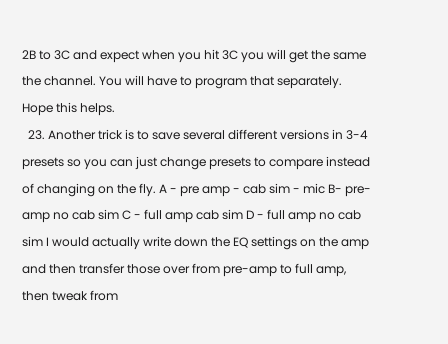2B to 3C and expect when you hit 3C you will get the same the channel. You will have to program that separately. Hope this helps.
  23. Another trick is to save several different versions in 3-4 presets so you can just change presets to compare instead of changing on the fly. A - pre amp - cab sim - mic B- pre-amp no cab sim C - full amp cab sim D - full amp no cab sim I would actually write down the EQ settings on the amp and then transfer those over from pre-amp to full amp, then tweak from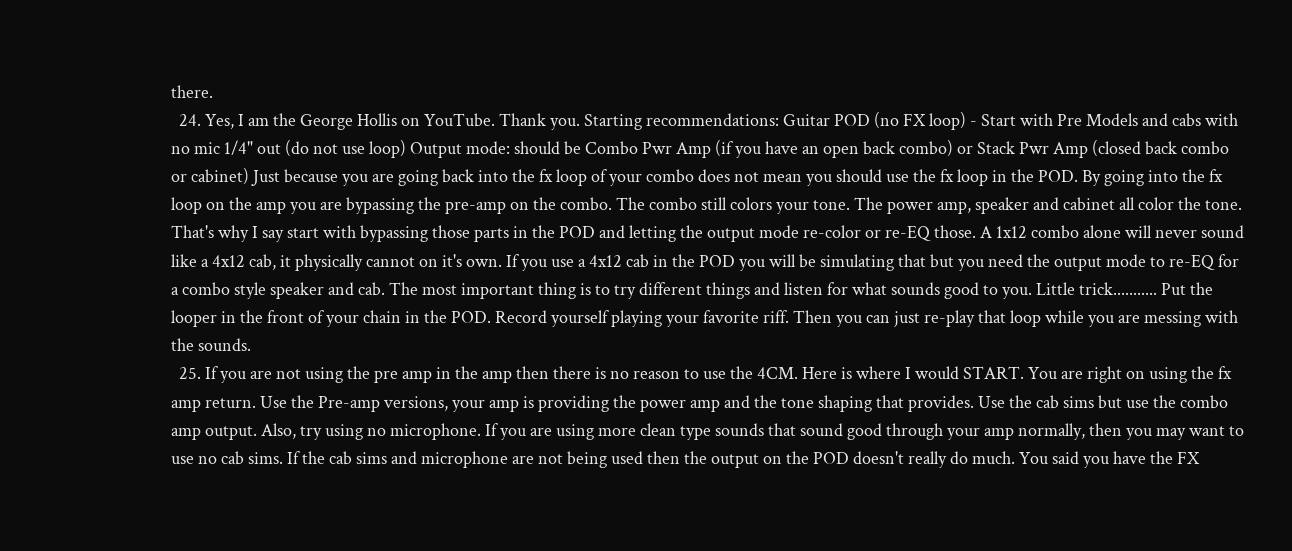there.
  24. Yes, I am the George Hollis on YouTube. Thank you. Starting recommendations: Guitar POD (no FX loop) - Start with Pre Models and cabs with no mic 1/4" out (do not use loop) Output mode: should be Combo Pwr Amp (if you have an open back combo) or Stack Pwr Amp (closed back combo or cabinet) Just because you are going back into the fx loop of your combo does not mean you should use the fx loop in the POD. By going into the fx loop on the amp you are bypassing the pre-amp on the combo. The combo still colors your tone. The power amp, speaker and cabinet all color the tone. That's why I say start with bypassing those parts in the POD and letting the output mode re-color or re-EQ those. A 1x12 combo alone will never sound like a 4x12 cab, it physically cannot on it's own. If you use a 4x12 cab in the POD you will be simulating that but you need the output mode to re-EQ for a combo style speaker and cab. The most important thing is to try different things and listen for what sounds good to you. Little trick........... Put the looper in the front of your chain in the POD. Record yourself playing your favorite riff. Then you can just re-play that loop while you are messing with the sounds.
  25. If you are not using the pre amp in the amp then there is no reason to use the 4CM. Here is where I would START. You are right on using the fx amp return. Use the Pre-amp versions, your amp is providing the power amp and the tone shaping that provides. Use the cab sims but use the combo amp output. Also, try using no microphone. If you are using more clean type sounds that sound good through your amp normally, then you may want to use no cab sims. If the cab sims and microphone are not being used then the output on the POD doesn't really do much. You said you have the FX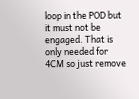loop in the POD but it must not be engaged. That is only needed for 4CM so just remove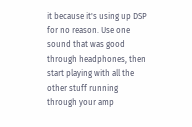it because it's using up DSP for no reason. Use one sound that was good through headphones, then start playing with all the other stuff running through your amp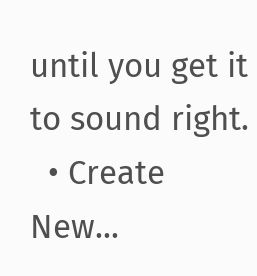until you get it to sound right.
  • Create New...